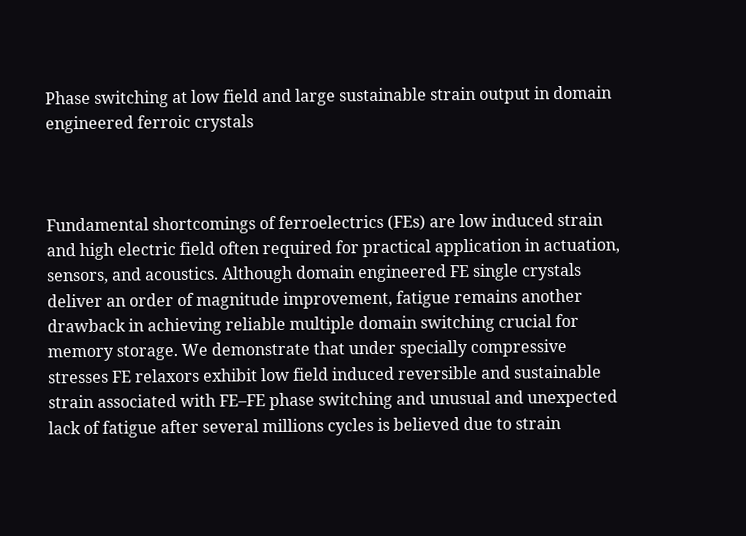Phase switching at low field and large sustainable strain output in domain engineered ferroic crystals



Fundamental shortcomings of ferroelectrics (FEs) are low induced strain and high electric field often required for practical application in actuation, sensors, and acoustics. Although domain engineered FE single crystals deliver an order of magnitude improvement, fatigue remains another drawback in achieving reliable multiple domain switching crucial for memory storage. We demonstrate that under specially compressive stresses FE relaxors exhibit low field induced reversible and sustainable strain associated with FE–FE phase switching and unusual and unexpected lack of fatigue after several millions cycles is believed due to strain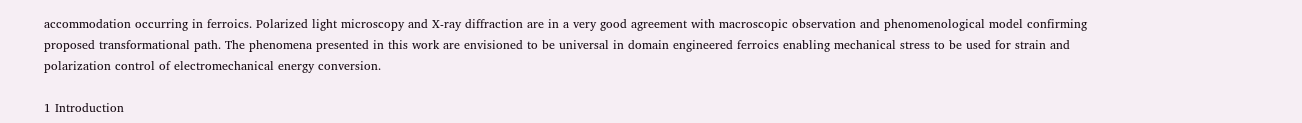accommodation occurring in ferroics. Polarized light microscopy and X-ray diffraction are in a very good agreement with macroscopic observation and phenomenological model confirming proposed transformational path. The phenomena presented in this work are envisioned to be universal in domain engineered ferroics enabling mechanical stress to be used for strain and polarization control of electromechanical energy conversion.

1 Introduction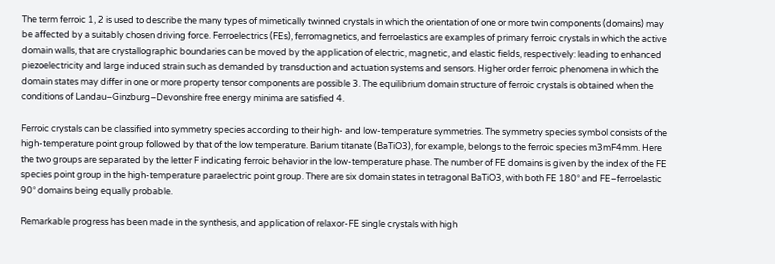The term ferroic 1, 2 is used to describe the many types of mimetically twinned crystals in which the orientation of one or more twin components (domains) may be affected by a suitably chosen driving force. Ferroelectrics (FEs), ferromagnetics, and ferroelastics are examples of primary ferroic crystals in which the active domain walls, that are crystallographic boundaries can be moved by the application of electric, magnetic, and elastic fields, respectively: leading to enhanced piezoelectricity and large induced strain such as demanded by transduction and actuation systems and sensors. Higher order ferroic phenomena in which the domain states may differ in one or more property tensor components are possible 3. The equilibrium domain structure of ferroic crystals is obtained when the conditions of Landau–Ginzburg–Devonshire free energy minima are satisfied 4.

Ferroic crystals can be classified into symmetry species according to their high- and low-temperature symmetries. The symmetry species symbol consists of the high-temperature point group followed by that of the low temperature. Barium titanate (BaTiO3), for example, belongs to the ferroic species m3mF4mm. Here the two groups are separated by the letter F indicating ferroic behavior in the low-temperature phase. The number of FE domains is given by the index of the FE species point group in the high-temperature paraelectric point group. There are six domain states in tetragonal BaTiO3, with both FE 180° and FE–ferroelastic 90° domains being equally probable.

Remarkable progress has been made in the synthesis, and application of relaxor-FE single crystals with high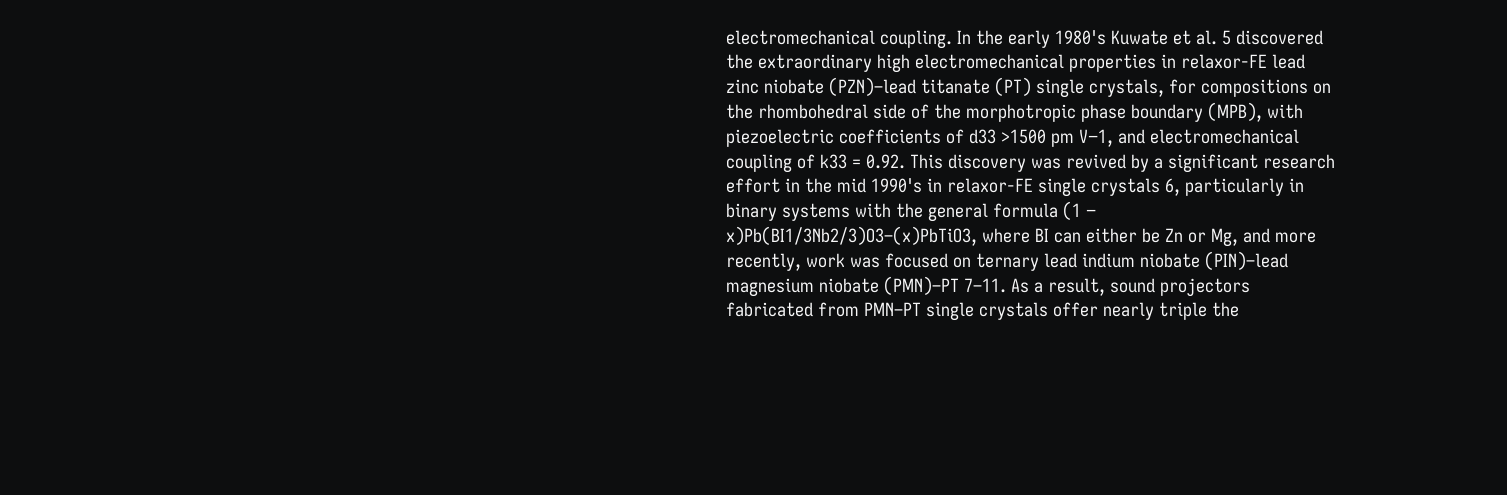electromechanical coupling. In the early 1980's Kuwate et al. 5 discovered the extraordinary high electromechanical properties in relaxor-FE lead zinc niobate (PZN)–lead titanate (PT) single crystals, for compositions on the rhombohedral side of the morphotropic phase boundary (MPB), with piezoelectric coefficients of d33 >1500 pm V−1, and electromechanical coupling of k33 = 0.92. This discovery was revived by a significant research effort in the mid 1990's in relaxor-FE single crystals 6, particularly in binary systems with the general formula (1 − x)Pb(BI1/3Nb2/3)O3–(x)PbTiO3, where BI can either be Zn or Mg, and more recently, work was focused on ternary lead indium niobate (PIN)–lead magnesium niobate (PMN)–PT 7–11. As a result, sound projectors fabricated from PMN–PT single crystals offer nearly triple the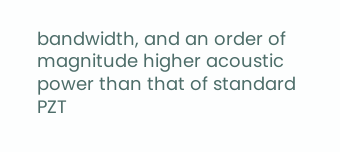bandwidth, and an order of magnitude higher acoustic power than that of standard PZT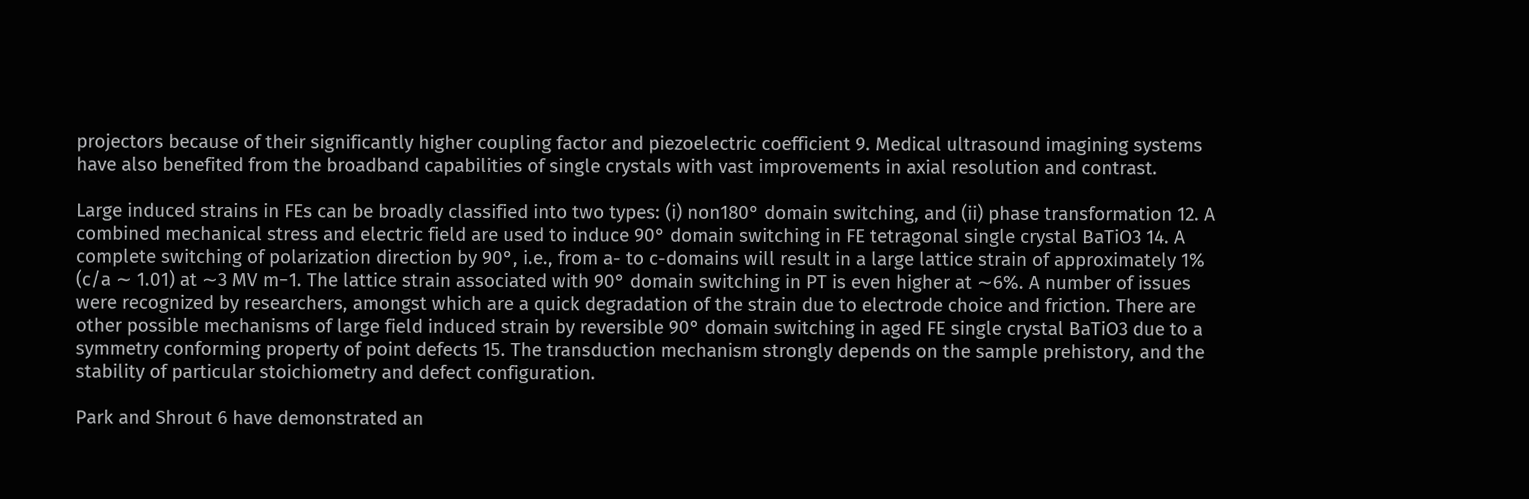projectors because of their significantly higher coupling factor and piezoelectric coefficient 9. Medical ultrasound imagining systems have also benefited from the broadband capabilities of single crystals with vast improvements in axial resolution and contrast.

Large induced strains in FEs can be broadly classified into two types: (i) non180° domain switching, and (ii) phase transformation 12. A combined mechanical stress and electric field are used to induce 90° domain switching in FE tetragonal single crystal BaTiO3 14. A complete switching of polarization direction by 90°, i.e., from a- to c-domains will result in a large lattice strain of approximately 1% (c/a ∼ 1.01) at ∼3 MV m−1. The lattice strain associated with 90° domain switching in PT is even higher at ∼6%. A number of issues were recognized by researchers, amongst which are a quick degradation of the strain due to electrode choice and friction. There are other possible mechanisms of large field induced strain by reversible 90° domain switching in aged FE single crystal BaTiO3 due to a symmetry conforming property of point defects 15. The transduction mechanism strongly depends on the sample prehistory, and the stability of particular stoichiometry and defect configuration.

Park and Shrout 6 have demonstrated an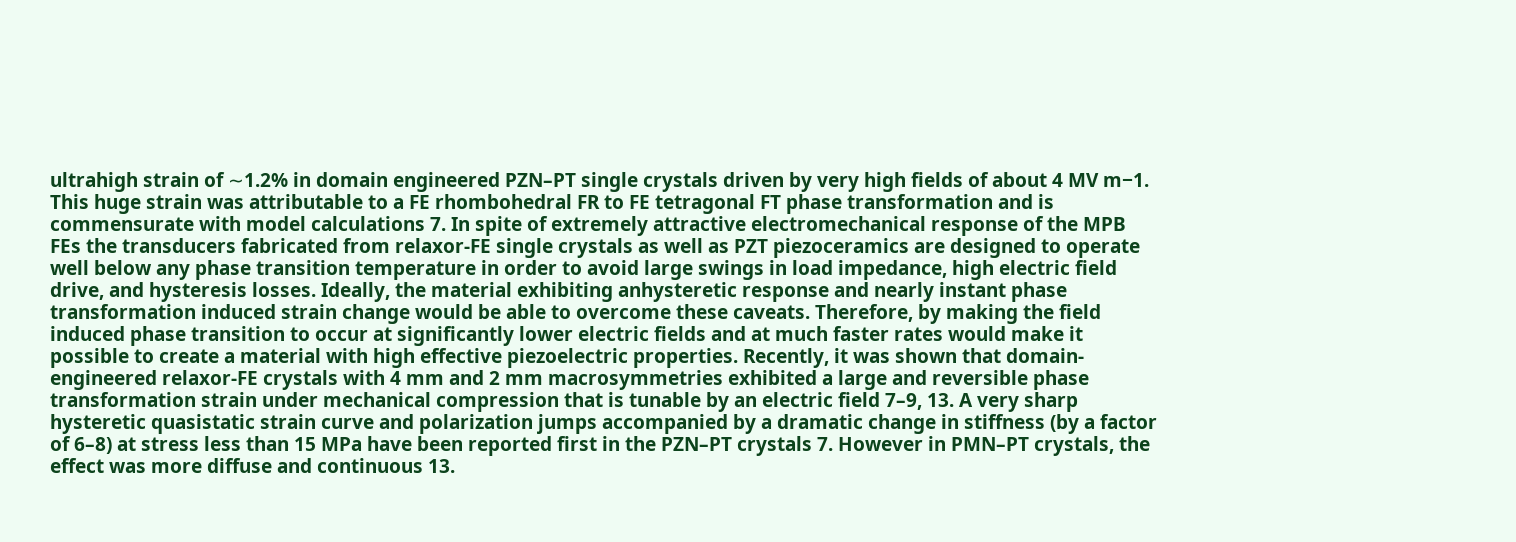ultrahigh strain of ∼1.2% in domain engineered PZN–PT single crystals driven by very high fields of about 4 MV m−1. This huge strain was attributable to a FE rhombohedral FR to FE tetragonal FT phase transformation and is commensurate with model calculations 7. In spite of extremely attractive electromechanical response of the MPB FEs the transducers fabricated from relaxor-FE single crystals as well as PZT piezoceramics are designed to operate well below any phase transition temperature in order to avoid large swings in load impedance, high electric field drive, and hysteresis losses. Ideally, the material exhibiting anhysteretic response and nearly instant phase transformation induced strain change would be able to overcome these caveats. Therefore, by making the field induced phase transition to occur at significantly lower electric fields and at much faster rates would make it possible to create a material with high effective piezoelectric properties. Recently, it was shown that domain-engineered relaxor-FE crystals with 4 mm and 2 mm macrosymmetries exhibited a large and reversible phase transformation strain under mechanical compression that is tunable by an electric field 7–9, 13. A very sharp hysteretic quasistatic strain curve and polarization jumps accompanied by a dramatic change in stiffness (by a factor of 6–8) at stress less than 15 MPa have been reported first in the PZN–PT crystals 7. However in PMN–PT crystals, the effect was more diffuse and continuous 13.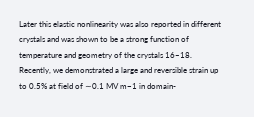Later this elastic nonlinearity was also reported in different crystals and was shown to be a strong function of temperature and geometry of the crystals 16–18. Recently, we demonstrated a large and reversible strain up to 0.5% at field of ∼0.1 MV m−1 in domain-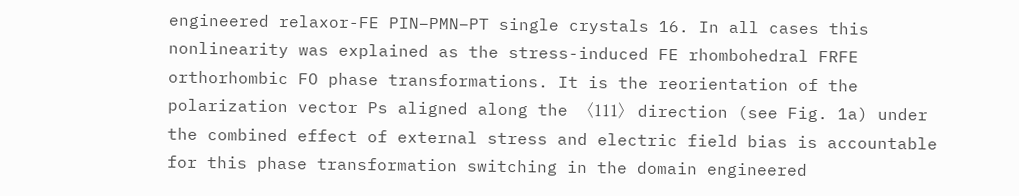engineered relaxor-FE PIN–PMN–PT single crystals 16. In all cases this nonlinearity was explained as the stress-induced FE rhombohedral FRFE orthorhombic FO phase transformations. It is the reorientation of the polarization vector Ps aligned along the 〈111〉 direction (see Fig. 1a) under the combined effect of external stress and electric field bias is accountable for this phase transformation switching in the domain engineered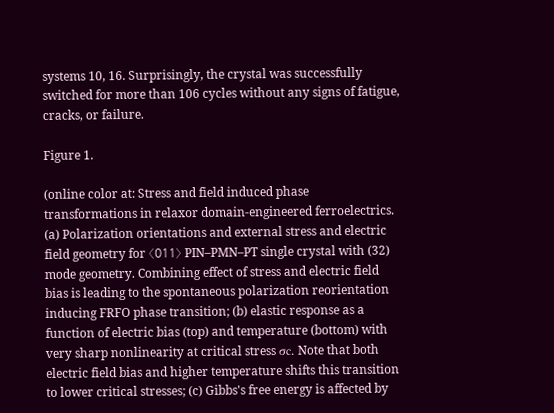systems 10, 16. Surprisingly, the crystal was successfully switched for more than 106 cycles without any signs of fatigue, cracks, or failure.

Figure 1.

(online color at: Stress and field induced phase transformations in relaxor domain-engineered ferroelectrics. (a) Polarization orientations and external stress and electric field geometry for 〈011〉 PIN–PMN–PT single crystal with (32) mode geometry. Combining effect of stress and electric field bias is leading to the spontaneous polarization reorientation inducing FRFO phase transition; (b) elastic response as a function of electric bias (top) and temperature (bottom) with very sharp nonlinearity at critical stress σc. Note that both electric field bias and higher temperature shifts this transition to lower critical stresses; (c) Gibbs's free energy is affected by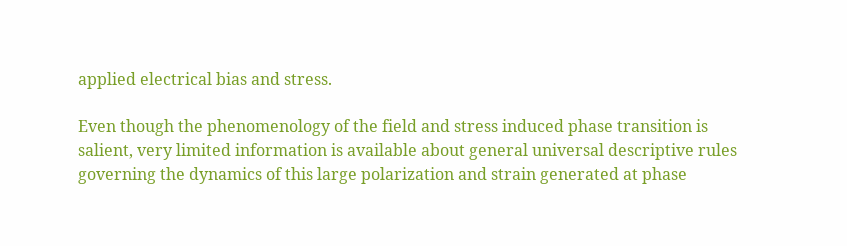applied electrical bias and stress.

Even though the phenomenology of the field and stress induced phase transition is salient, very limited information is available about general universal descriptive rules governing the dynamics of this large polarization and strain generated at phase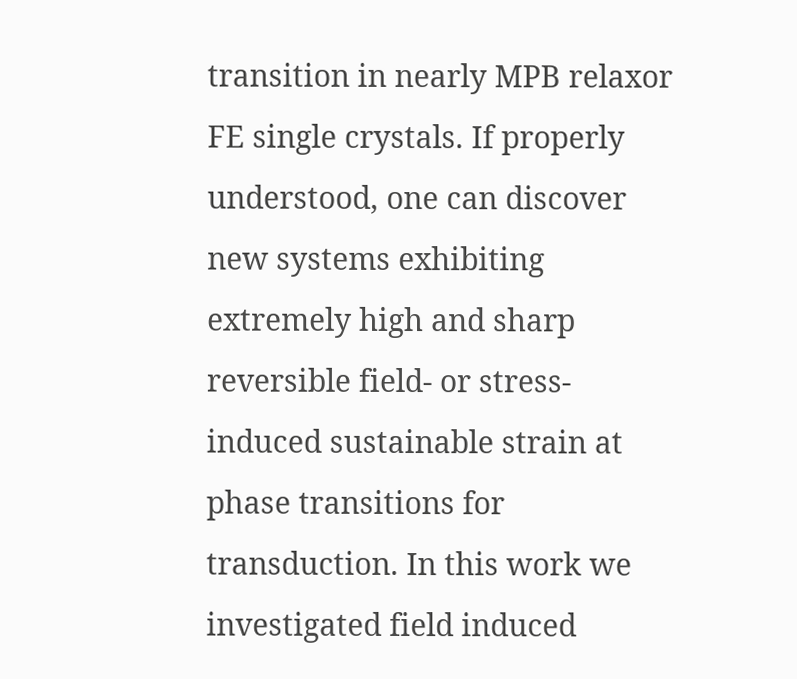transition in nearly MPB relaxor FE single crystals. If properly understood, one can discover new systems exhibiting extremely high and sharp reversible field- or stress-induced sustainable strain at phase transitions for transduction. In this work we investigated field induced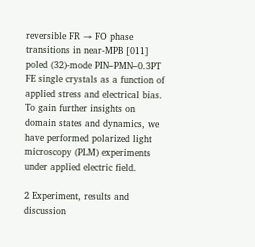reversible FR → FO phase transitions in near-MPB [011] poled (32)-mode PIN–PMN–0.3PT FE single crystals as a function of applied stress and electrical bias. To gain further insights on domain states and dynamics, we have performed polarized light microscopy (PLM) experiments under applied electric field.

2 Experiment, results and discussion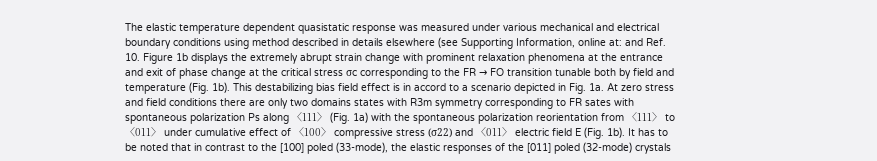The elastic temperature dependent quasistatic response was measured under various mechanical and electrical boundary conditions using method described in details elsewhere (see Supporting Information, online at: and Ref. 10. Figure 1b displays the extremely abrupt strain change with prominent relaxation phenomena at the entrance and exit of phase change at the critical stress σc corresponding to the FR → FO transition tunable both by field and temperature (Fig. 1b). This destabilizing bias field effect is in accord to a scenario depicted in Fig. 1a. At zero stress and field conditions there are only two domains states with R3m symmetry corresponding to FR sates with spontaneous polarization Ps along 〈111〉 (Fig. 1a) with the spontaneous polarization reorientation from 〈111〉 to 〈011〉 under cumulative effect of 〈100〉 compressive stress (σ22) and 〈011〉 electric field E (Fig. 1b). It has to be noted that in contrast to the [100] poled (33-mode), the elastic responses of the [011] poled (32-mode) crystals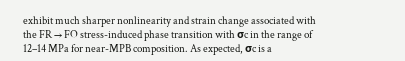exhibit much sharper nonlinearity and strain change associated with the FR → FO stress-induced phase transition with σc in the range of 12–14 MPa for near-MPB composition. As expected, σc is a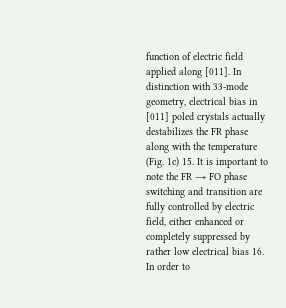function of electric field applied along [011]. In distinction with 33-mode geometry, electrical bias in [011] poled crystals actually destabilizes the FR phase along with the temperature (Fig. 1c) 15. It is important to note the FR → FO phase switching and transition are fully controlled by electric field, either enhanced or completely suppressed by rather low electrical bias 16. In order to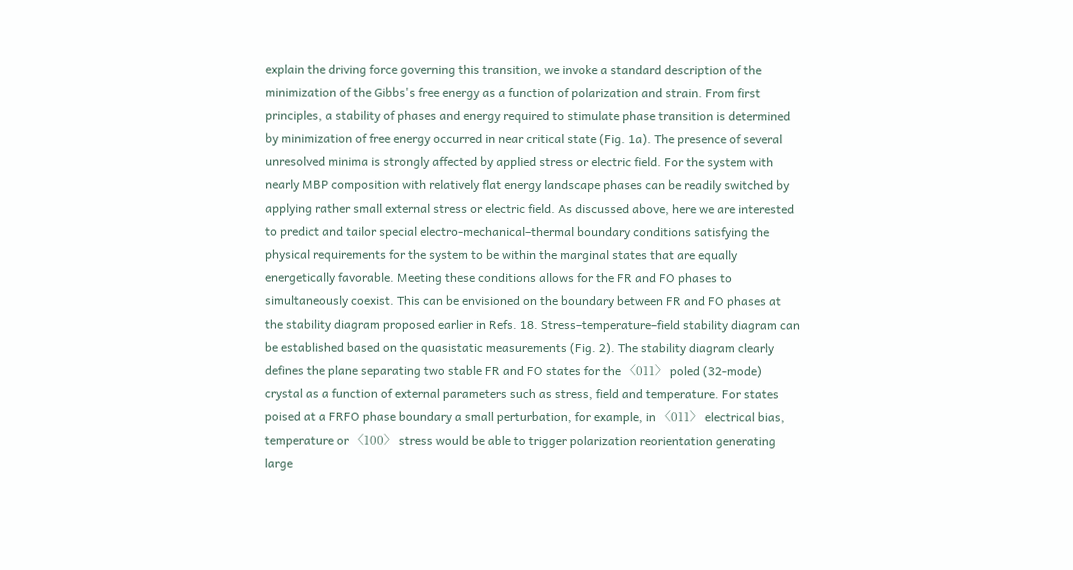explain the driving force governing this transition, we invoke a standard description of the minimization of the Gibbs's free energy as a function of polarization and strain. From first principles, a stability of phases and energy required to stimulate phase transition is determined by minimization of free energy occurred in near critical state (Fig. 1a). The presence of several unresolved minima is strongly affected by applied stress or electric field. For the system with nearly MBP composition with relatively flat energy landscape phases can be readily switched by applying rather small external stress or electric field. As discussed above, here we are interested to predict and tailor special electro-mechanical–thermal boundary conditions satisfying the physical requirements for the system to be within the marginal states that are equally energetically favorable. Meeting these conditions allows for the FR and FO phases to simultaneously coexist. This can be envisioned on the boundary between FR and FO phases at the stability diagram proposed earlier in Refs. 18. Stress–temperature–field stability diagram can be established based on the quasistatic measurements (Fig. 2). The stability diagram clearly defines the plane separating two stable FR and FO states for the 〈011〉 poled (32-mode) crystal as a function of external parameters such as stress, field and temperature. For states poised at a FRFO phase boundary a small perturbation, for example, in 〈011〉 electrical bias, temperature or 〈100〉 stress would be able to trigger polarization reorientation generating large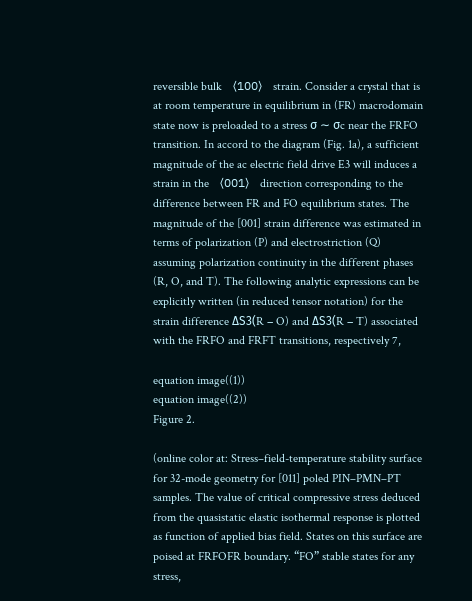reversible bulk 〈100〉 strain. Consider a crystal that is at room temperature in equilibrium in (FR) macrodomain state now is preloaded to a stress σ ∼ σc near the FRFO transition. In accord to the diagram (Fig. 1a), a sufficient magnitude of the ac electric field drive E3 will induces a strain in the 〈001〉 direction corresponding to the difference between FR and FO equilibrium states. The magnitude of the [001] strain difference was estimated in terms of polarization (P) and electrostriction (Q) assuming polarization continuity in the different phases (R, O, and T). The following analytic expressions can be explicitly written (in reduced tensor notation) for the strain difference ΔS3(R − O) and ΔS3(R − T) associated with the FRFO and FRFT transitions, respectively 7,

equation image((1))
equation image((2))
Figure 2.

(online color at: Stress–field-temperature stability surface for 32-mode geometry for [011] poled PIN–PMN–PT samples. The value of critical compressive stress deduced from the quasistatic elastic isothermal response is plotted as function of applied bias field. States on this surface are poised at FRFOFR boundary. “FO” stable states for any stress,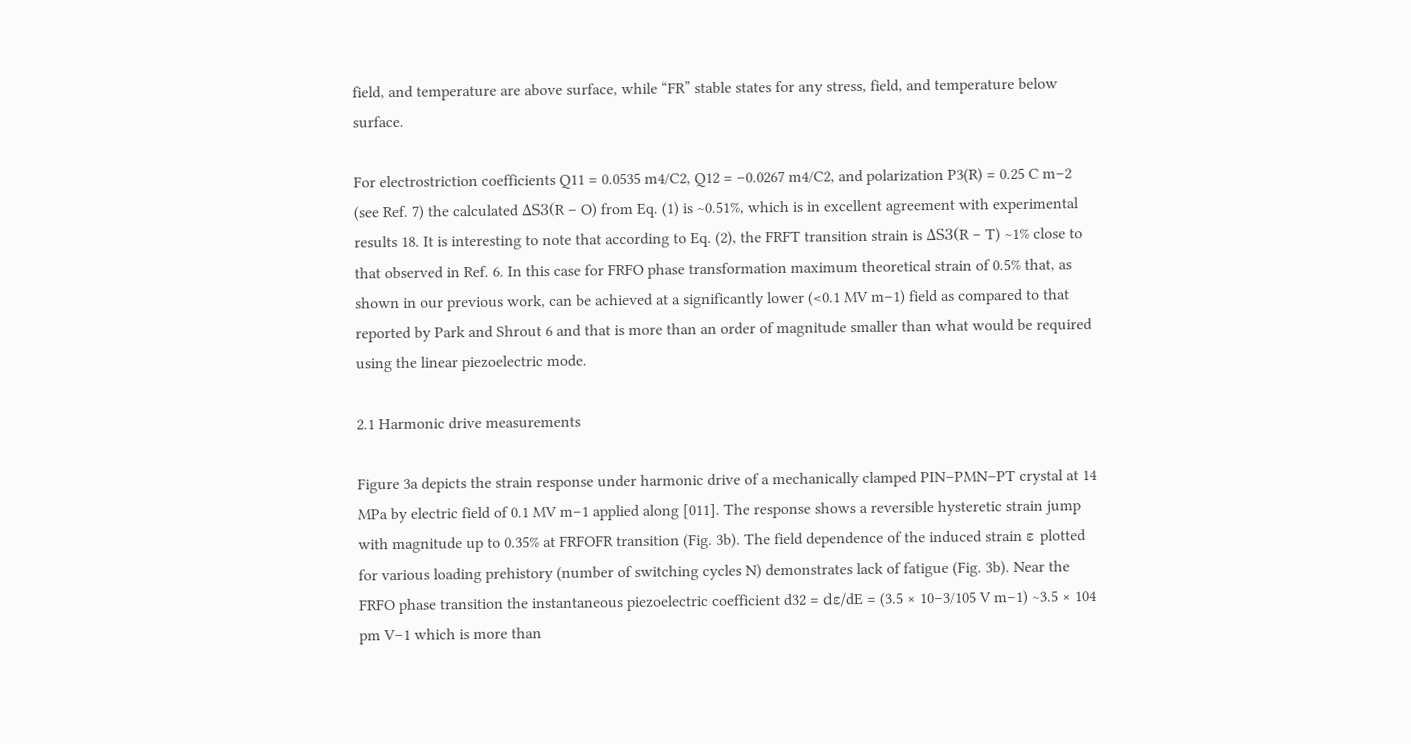field, and temperature are above surface, while “FR” stable states for any stress, field, and temperature below surface.

For electrostriction coefficients Q11 = 0.0535 m4/C2, Q12 = −0.0267 m4/C2, and polarization P3(R) = 0.25 C m−2 (see Ref. 7) the calculated ΔS3(R − O) from Eq. (1) is ∼0.51%, which is in excellent agreement with experimental results 18. It is interesting to note that according to Eq. (2), the FRFT transition strain is ΔS3(R − T) ∼1% close to that observed in Ref. 6. In this case for FRFO phase transformation maximum theoretical strain of 0.5% that, as shown in our previous work, can be achieved at a significantly lower (<0.1 MV m−1) field as compared to that reported by Park and Shrout 6 and that is more than an order of magnitude smaller than what would be required using the linear piezoelectric mode.

2.1 Harmonic drive measurements

Figure 3a depicts the strain response under harmonic drive of a mechanically clamped PIN–PMN–PT crystal at 14 MPa by electric field of 0.1 MV m−1 applied along [011]. The response shows a reversible hysteretic strain jump with magnitude up to 0.35% at FRFOFR transition (Fig. 3b). The field dependence of the induced strain ε plotted for various loading prehistory (number of switching cycles N) demonstrates lack of fatigue (Fig. 3b). Near the FRFO phase transition the instantaneous piezoelectric coefficient d32 = dε/dE = (3.5 × 10−3/105 V m−1) ∼3.5 × 104 pm V−1 which is more than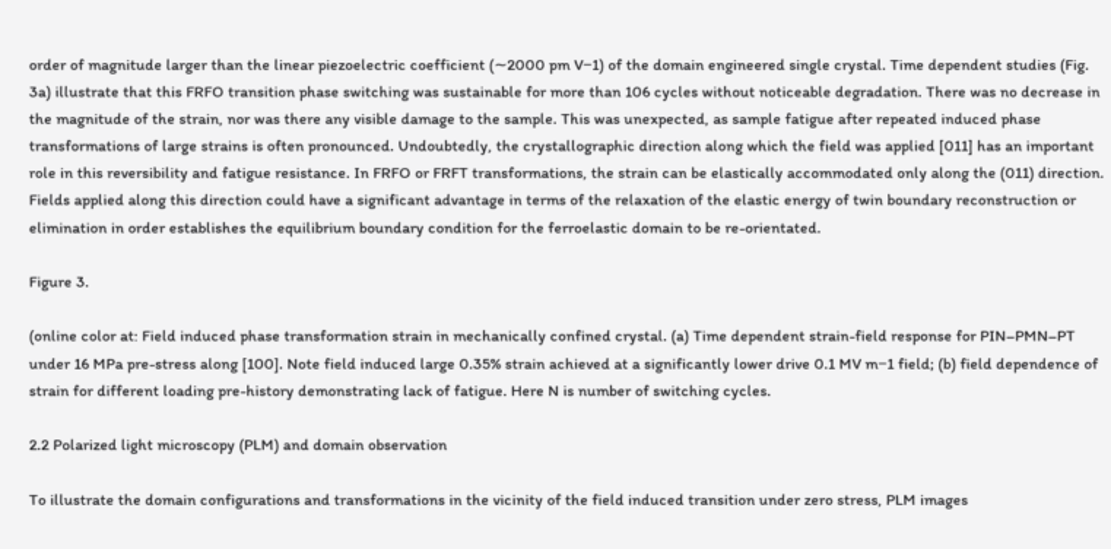order of magnitude larger than the linear piezoelectric coefficient (∼2000 pm V−1) of the domain engineered single crystal. Time dependent studies (Fig. 3a) illustrate that this FRFO transition phase switching was sustainable for more than 106 cycles without noticeable degradation. There was no decrease in the magnitude of the strain, nor was there any visible damage to the sample. This was unexpected, as sample fatigue after repeated induced phase transformations of large strains is often pronounced. Undoubtedly, the crystallographic direction along which the field was applied [011] has an important role in this reversibility and fatigue resistance. In FRFO or FRFT transformations, the strain can be elastically accommodated only along the (011) direction. Fields applied along this direction could have a significant advantage in terms of the relaxation of the elastic energy of twin boundary reconstruction or elimination in order establishes the equilibrium boundary condition for the ferroelastic domain to be re-orientated.

Figure 3.

(online color at: Field induced phase transformation strain in mechanically confined crystal. (a) Time dependent strain-field response for PIN–PMN–PT under 16 MPa pre-stress along [100]. Note field induced large 0.35% strain achieved at a significantly lower drive 0.1 MV m−1 field; (b) field dependence of strain for different loading pre-history demonstrating lack of fatigue. Here N is number of switching cycles.

2.2 Polarized light microscopy (PLM) and domain observation

To illustrate the domain configurations and transformations in the vicinity of the field induced transition under zero stress, PLM images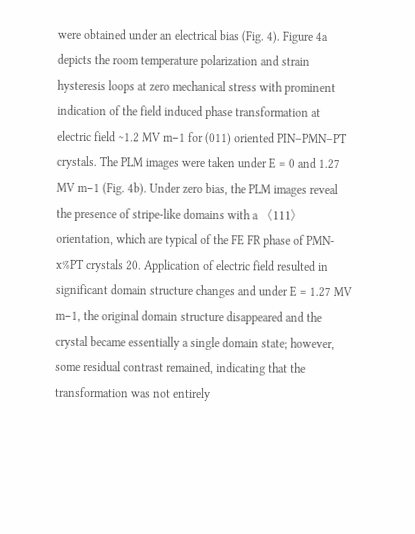were obtained under an electrical bias (Fig. 4). Figure 4a depicts the room temperature polarization and strain hysteresis loops at zero mechanical stress with prominent indication of the field induced phase transformation at electric field ∼1.2 MV m−1 for (011) oriented PIN–PMN–PT crystals. The PLM images were taken under E = 0 and 1.27 MV m−1 (Fig. 4b). Under zero bias, the PLM images reveal the presence of stripe-like domains with a 〈111〉 orientation, which are typical of the FE FR phase of PMN-x%PT crystals 20. Application of electric field resulted in significant domain structure changes and under E = 1.27 MV m−1, the original domain structure disappeared and the crystal became essentially a single domain state; however, some residual contrast remained, indicating that the transformation was not entirely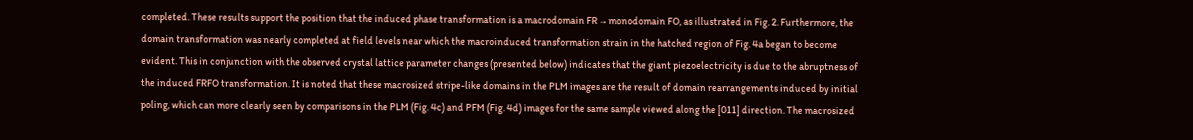completed. These results support the position that the induced phase transformation is a macrodomain FR → monodomain FO, as illustrated in Fig. 2. Furthermore, the domain transformation was nearly completed at field levels near which the macroinduced transformation strain in the hatched region of Fig. 4a began to become evident. This in conjunction with the observed crystal lattice parameter changes (presented below) indicates that the giant piezoelectricity is due to the abruptness of the induced FRFO transformation. It is noted that these macrosized stripe-like domains in the PLM images are the result of domain rearrangements induced by initial poling, which can more clearly seen by comparisons in the PLM (Fig. 4c) and PFM (Fig. 4d) images for the same sample viewed along the [011] direction. The macrosized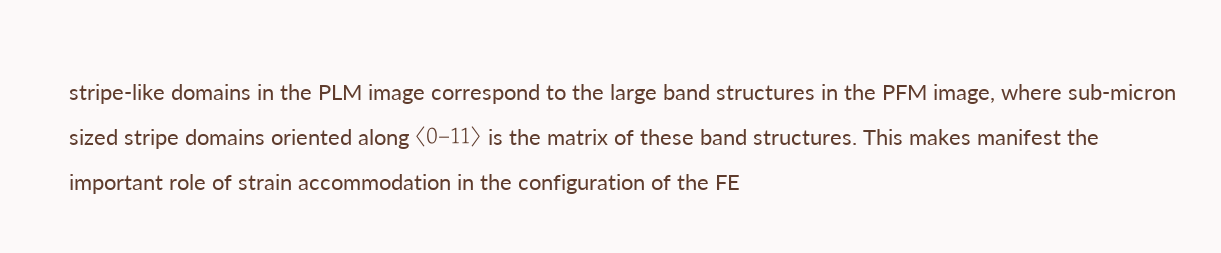stripe-like domains in the PLM image correspond to the large band structures in the PFM image, where sub-micron sized stripe domains oriented along 〈0–11〉 is the matrix of these band structures. This makes manifest the important role of strain accommodation in the configuration of the FE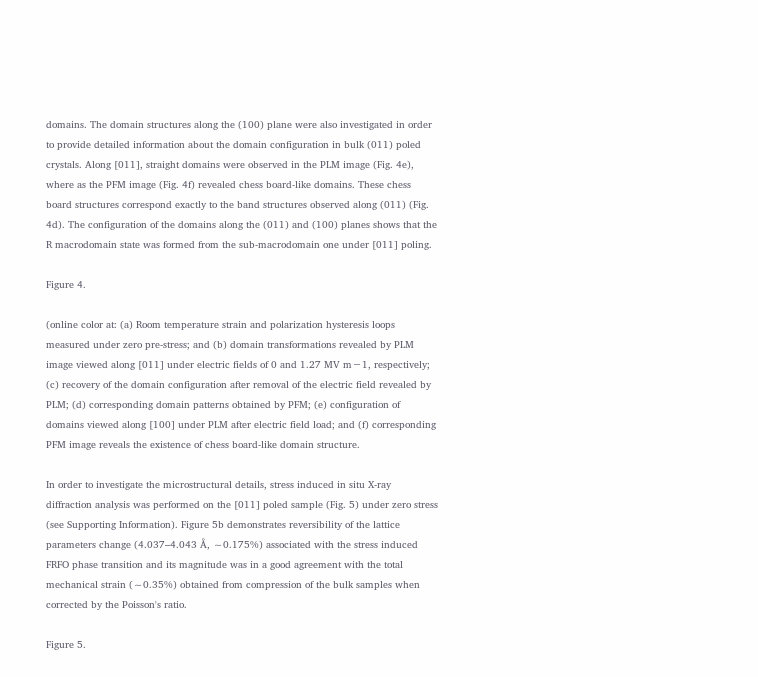domains. The domain structures along the (100) plane were also investigated in order to provide detailed information about the domain configuration in bulk (011) poled crystals. Along [011], straight domains were observed in the PLM image (Fig. 4e), where as the PFM image (Fig. 4f) revealed chess board-like domains. These chess board structures correspond exactly to the band structures observed along (011) (Fig. 4d). The configuration of the domains along the (011) and (100) planes shows that the R macrodomain state was formed from the sub-macrodomain one under [011] poling.

Figure 4.

(online color at: (a) Room temperature strain and polarization hysteresis loops measured under zero pre-stress; and (b) domain transformations revealed by PLM image viewed along [011] under electric fields of 0 and 1.27 MV m−1, respectively; (c) recovery of the domain configuration after removal of the electric field revealed by PLM; (d) corresponding domain patterns obtained by PFM; (e) configuration of domains viewed along [100] under PLM after electric field load; and (f) corresponding PFM image reveals the existence of chess board-like domain structure.

In order to investigate the microstructural details, stress induced in situ X-ray diffraction analysis was performed on the [011] poled sample (Fig. 5) under zero stress (see Supporting Information). Figure 5b demonstrates reversibility of the lattice parameters change (4.037–4.043 Å, ∼0.175%) associated with the stress induced FRFO phase transition and its magnitude was in a good agreement with the total mechanical strain (∼0.35%) obtained from compression of the bulk samples when corrected by the Poisson's ratio.

Figure 5.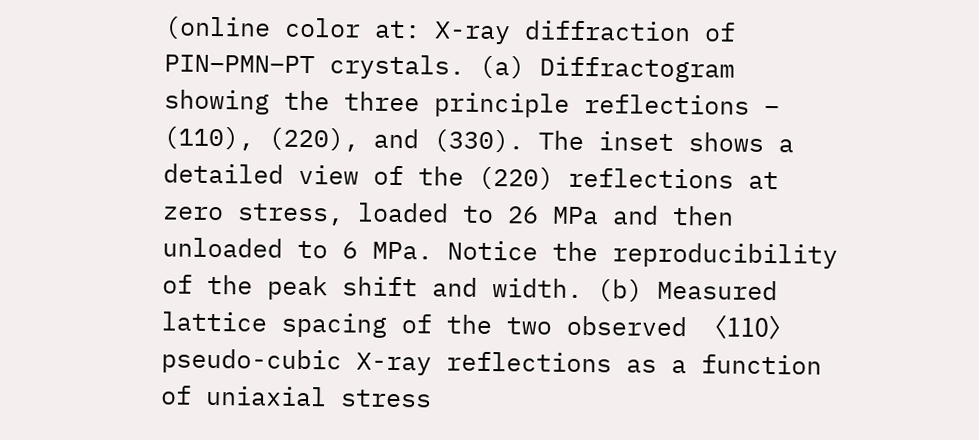(online color at: X-ray diffraction of PIN–PMN–PT crystals. (a) Diffractogram showing the three principle reflections – (110), (220), and (330). The inset shows a detailed view of the (220) reflections at zero stress, loaded to 26 MPa and then unloaded to 6 MPa. Notice the reproducibility of the peak shift and width. (b) Measured lattice spacing of the two observed 〈110〉 pseudo-cubic X-ray reflections as a function of uniaxial stress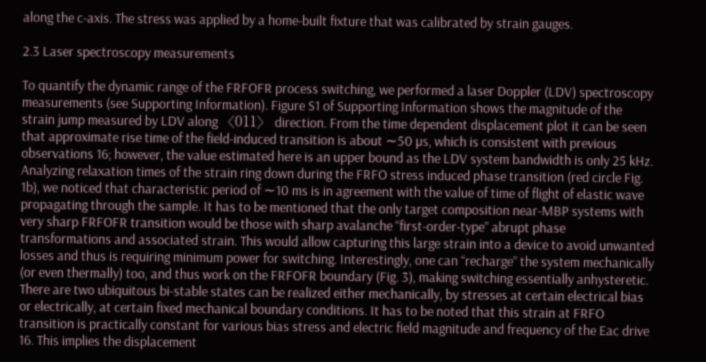along the c-axis. The stress was applied by a home-built fixture that was calibrated by strain gauges.

2.3 Laser spectroscopy measurements

To quantify the dynamic range of the FRFOFR process switching, we performed a laser Doppler (LDV) spectroscopy measurements (see Supporting Information). Figure S1 of Supporting Information shows the magnitude of the strain jump measured by LDV along 〈011〉 direction. From the time dependent displacement plot it can be seen that approximate rise time of the field-induced transition is about ∼50 µs, which is consistent with previous observations 16; however, the value estimated here is an upper bound as the LDV system bandwidth is only 25 kHz. Analyzing relaxation times of the strain ring down during the FRFO stress induced phase transition (red circle Fig. 1b), we noticed that characteristic period of ∼10 ms is in agreement with the value of time of flight of elastic wave propagating through the sample. It has to be mentioned that the only target composition near-MBP systems with very sharp FRFOFR transition would be those with sharp avalanche “first-order-type” abrupt phase transformations and associated strain. This would allow capturing this large strain into a device to avoid unwanted losses and thus is requiring minimum power for switching. Interestingly, one can “recharge” the system mechanically (or even thermally) too, and thus work on the FRFOFR boundary (Fig. 3), making switching essentially anhysteretic. There are two ubiquitous bi-stable states can be realized either mechanically, by stresses at certain electrical bias or electrically, at certain fixed mechanical boundary conditions. It has to be noted that this strain at FRFO transition is practically constant for various bias stress and electric field magnitude and frequency of the Eac drive 16. This implies the displacement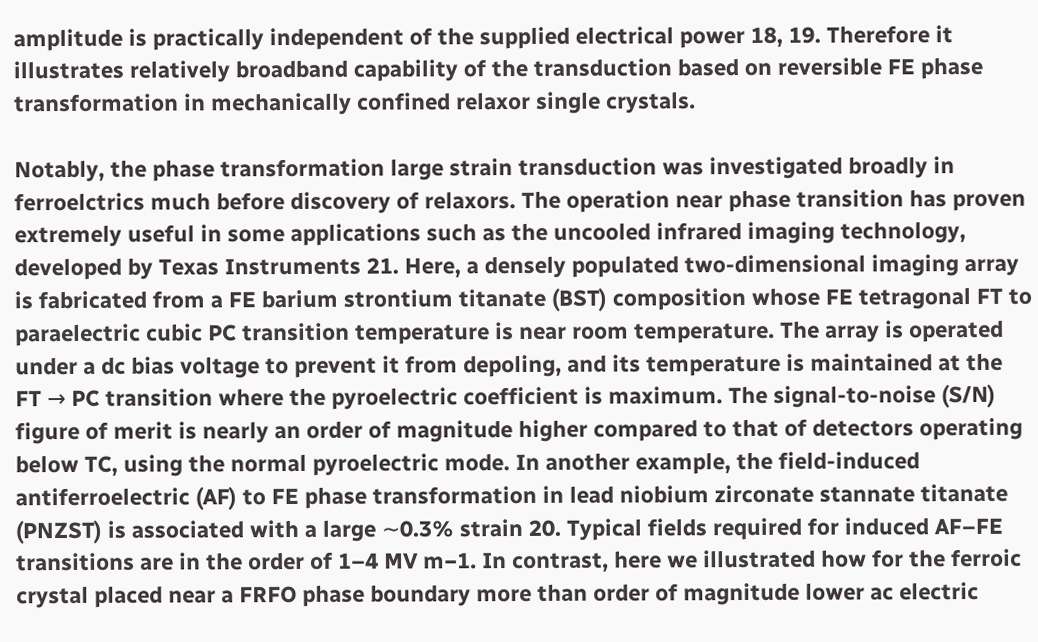amplitude is practically independent of the supplied electrical power 18, 19. Therefore it illustrates relatively broadband capability of the transduction based on reversible FE phase transformation in mechanically confined relaxor single crystals.

Notably, the phase transformation large strain transduction was investigated broadly in ferroelctrics much before discovery of relaxors. The operation near phase transition has proven extremely useful in some applications such as the uncooled infrared imaging technology, developed by Texas Instruments 21. Here, a densely populated two-dimensional imaging array is fabricated from a FE barium strontium titanate (BST) composition whose FE tetragonal FT to paraelectric cubic PC transition temperature is near room temperature. The array is operated under a dc bias voltage to prevent it from depoling, and its temperature is maintained at the FT → PC transition where the pyroelectric coefficient is maximum. The signal-to-noise (S/N) figure of merit is nearly an order of magnitude higher compared to that of detectors operating below TC, using the normal pyroelectric mode. In another example, the field-induced antiferroelectric (AF) to FE phase transformation in lead niobium zirconate stannate titanate (PNZST) is associated with a large ∼0.3% strain 20. Typical fields required for induced AF–FE transitions are in the order of 1–4 MV m−1. In contrast, here we illustrated how for the ferroic crystal placed near a FRFO phase boundary more than order of magnitude lower ac electric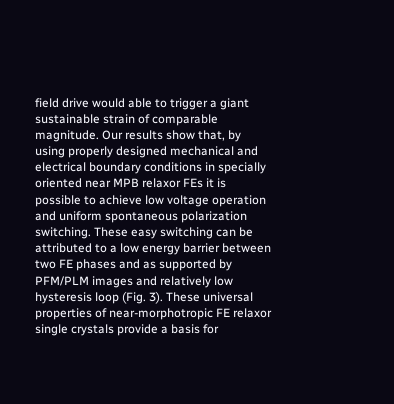field drive would able to trigger a giant sustainable strain of comparable magnitude. Our results show that, by using properly designed mechanical and electrical boundary conditions in specially oriented near MPB relaxor FEs it is possible to achieve low voltage operation and uniform spontaneous polarization switching. These easy switching can be attributed to a low energy barrier between two FE phases and as supported by PFM/PLM images and relatively low hysteresis loop (Fig. 3). These universal properties of near-morphotropic FE relaxor single crystals provide a basis for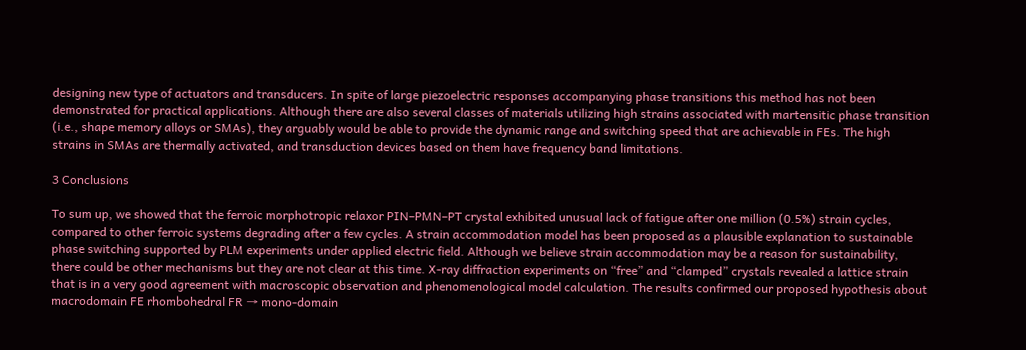designing new type of actuators and transducers. In spite of large piezoelectric responses accompanying phase transitions this method has not been demonstrated for practical applications. Although there are also several classes of materials utilizing high strains associated with martensitic phase transition (i.e., shape memory alloys or SMAs), they arguably would be able to provide the dynamic range and switching speed that are achievable in FEs. The high strains in SMAs are thermally activated, and transduction devices based on them have frequency band limitations.

3 Conclusions

To sum up, we showed that the ferroic morphotropic relaxor PIN–PMN–PT crystal exhibited unusual lack of fatigue after one million (0.5%) strain cycles, compared to other ferroic systems degrading after a few cycles. A strain accommodation model has been proposed as a plausible explanation to sustainable phase switching supported by PLM experiments under applied electric field. Although we believe strain accommodation may be a reason for sustainability, there could be other mechanisms but they are not clear at this time. X-ray diffraction experiments on “free” and “clamped” crystals revealed a lattice strain that is in a very good agreement with macroscopic observation and phenomenological model calculation. The results confirmed our proposed hypothesis about macrodomain FE rhombohedral FR → mono-domain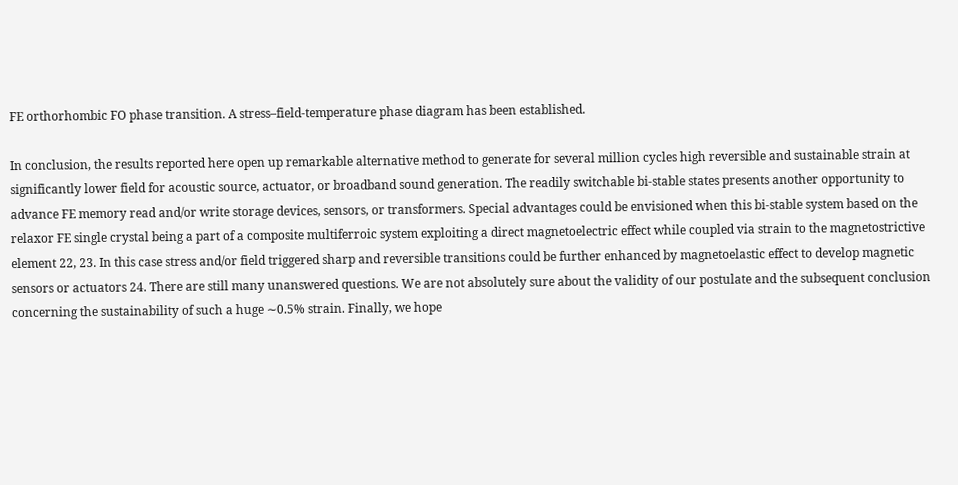FE orthorhombic FO phase transition. A stress–field-temperature phase diagram has been established.

In conclusion, the results reported here open up remarkable alternative method to generate for several million cycles high reversible and sustainable strain at significantly lower field for acoustic source, actuator, or broadband sound generation. The readily switchable bi-stable states presents another opportunity to advance FE memory read and/or write storage devices, sensors, or transformers. Special advantages could be envisioned when this bi-stable system based on the relaxor FE single crystal being a part of a composite multiferroic system exploiting a direct magnetoelectric effect while coupled via strain to the magnetostrictive element 22, 23. In this case stress and/or field triggered sharp and reversible transitions could be further enhanced by magnetoelastic effect to develop magnetic sensors or actuators 24. There are still many unanswered questions. We are not absolutely sure about the validity of our postulate and the subsequent conclusion concerning the sustainability of such a huge ∼0.5% strain. Finally, we hope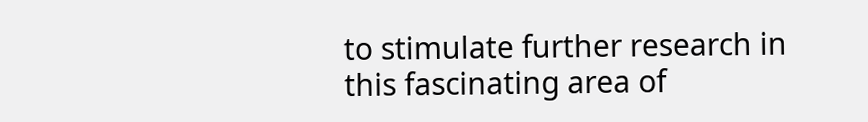to stimulate further research in this fascinating area of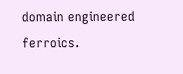domain engineered ferroics.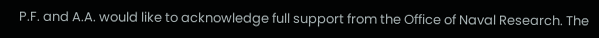P.F. and A.A. would like to acknowledge full support from the Office of Naval Research. The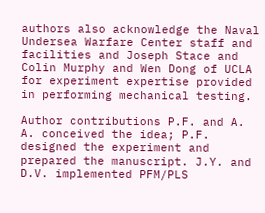authors also acknowledge the Naval Undersea Warfare Center staff and facilities and Joseph Stace and Colin Murphy and Wen Dong of UCLA for experiment expertise provided in performing mechanical testing.

Author contributions P.F. and A. A. conceived the idea; P.F. designed the experiment and prepared the manuscript. J.Y. and D.V. implemented PFM/PLS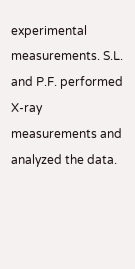experimental measurements. S.L. and P.F. performed X-ray measurements and analyzed the data.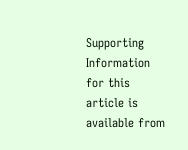Supporting Information for this article is available from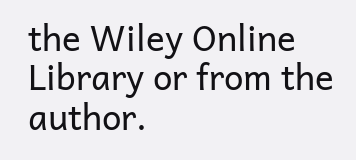the Wiley Online Library or from the author.